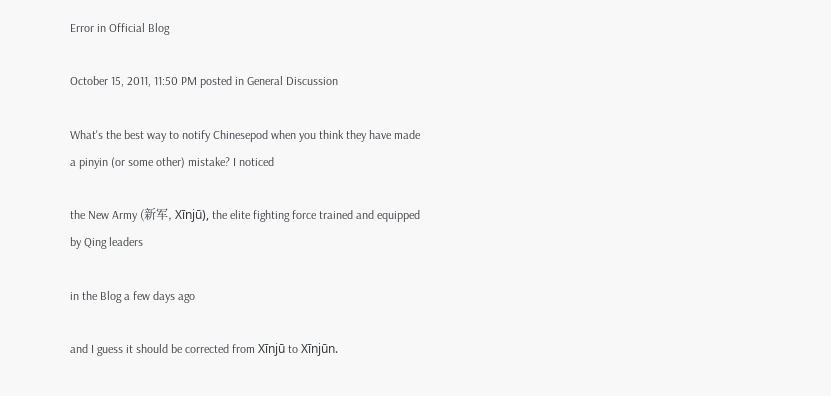Error in Official Blog

October 15, 2011, 11:50 PM posted in General Discussion

What's the best way to notify Chinesepod when you think they have made a pinyin (or some other) mistake? I noticed

the New Army (新军, Xīnjū), the elite fighting force trained and equipped by Qing leaders

in the Blog a few days ago

and I guess it should be corrected from Xīnjū to Xīnjūn.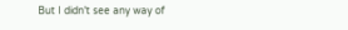But I didn't see any way of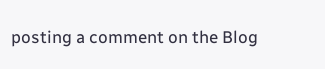posting a comment on the Blog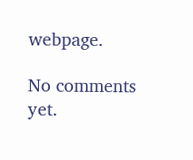webpage.

No comments yet.